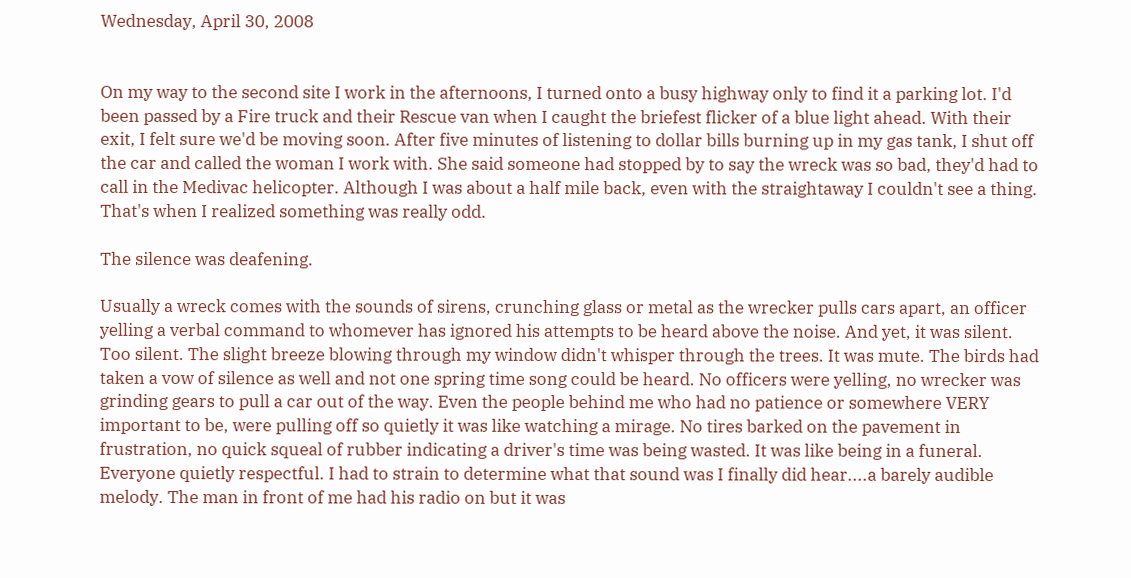Wednesday, April 30, 2008


On my way to the second site I work in the afternoons, I turned onto a busy highway only to find it a parking lot. I'd been passed by a Fire truck and their Rescue van when I caught the briefest flicker of a blue light ahead. With their exit, I felt sure we'd be moving soon. After five minutes of listening to dollar bills burning up in my gas tank, I shut off the car and called the woman I work with. She said someone had stopped by to say the wreck was so bad, they'd had to call in the Medivac helicopter. Although I was about a half mile back, even with the straightaway I couldn't see a thing. That's when I realized something was really odd.

The silence was deafening.

Usually a wreck comes with the sounds of sirens, crunching glass or metal as the wrecker pulls cars apart, an officer yelling a verbal command to whomever has ignored his attempts to be heard above the noise. And yet, it was silent. Too silent. The slight breeze blowing through my window didn't whisper through the trees. It was mute. The birds had taken a vow of silence as well and not one spring time song could be heard. No officers were yelling, no wrecker was grinding gears to pull a car out of the way. Even the people behind me who had no patience or somewhere VERY important to be, were pulling off so quietly it was like watching a mirage. No tires barked on the pavement in frustration, no quick squeal of rubber indicating a driver's time was being wasted. It was like being in a funeral. Everyone quietly respectful. I had to strain to determine what that sound was I finally did hear....a barely audible melody. The man in front of me had his radio on but it was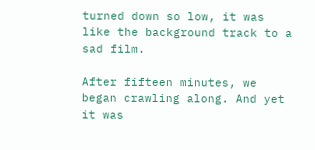turned down so low, it was like the background track to a sad film.

After fifteen minutes, we began crawling along. And yet it was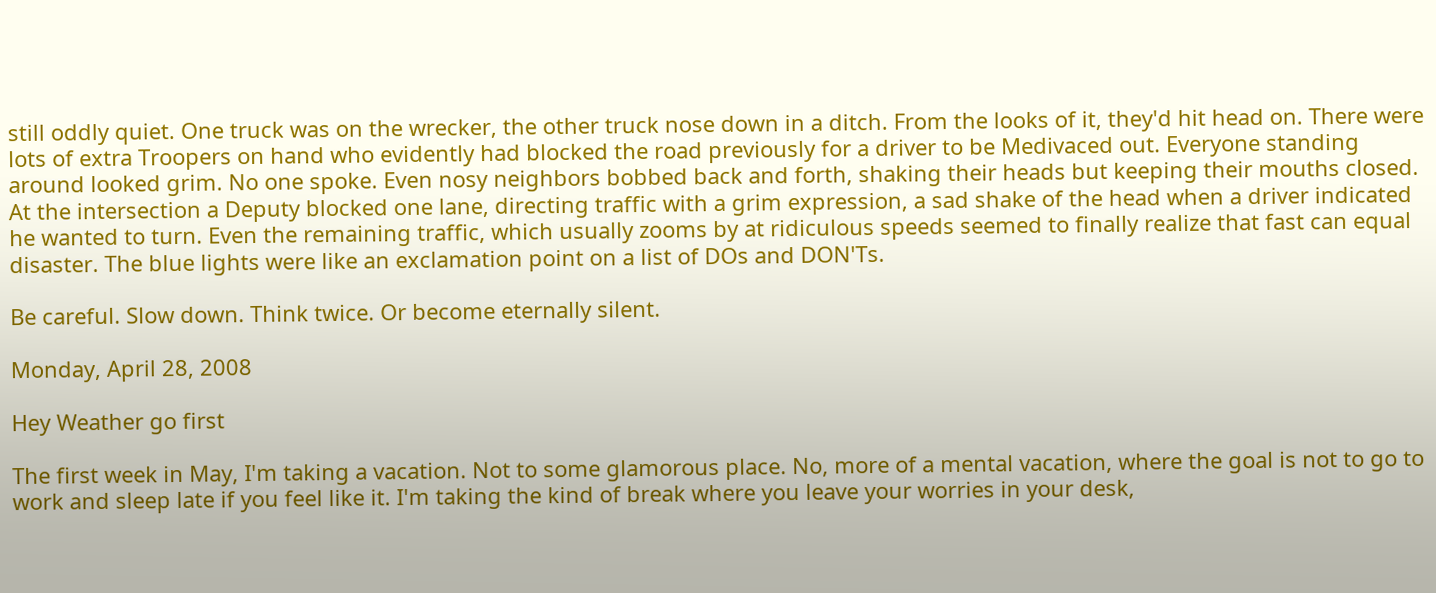still oddly quiet. One truck was on the wrecker, the other truck nose down in a ditch. From the looks of it, they'd hit head on. There were lots of extra Troopers on hand who evidently had blocked the road previously for a driver to be Medivaced out. Everyone standing around looked grim. No one spoke. Even nosy neighbors bobbed back and forth, shaking their heads but keeping their mouths closed. At the intersection a Deputy blocked one lane, directing traffic with a grim expression, a sad shake of the head when a driver indicated he wanted to turn. Even the remaining traffic, which usually zooms by at ridiculous speeds seemed to finally realize that fast can equal disaster. The blue lights were like an exclamation point on a list of DOs and DON'Ts.

Be careful. Slow down. Think twice. Or become eternally silent.

Monday, April 28, 2008

Hey Weather go first

The first week in May, I'm taking a vacation. Not to some glamorous place. No, more of a mental vacation, where the goal is not to go to work and sleep late if you feel like it. I'm taking the kind of break where you leave your worries in your desk,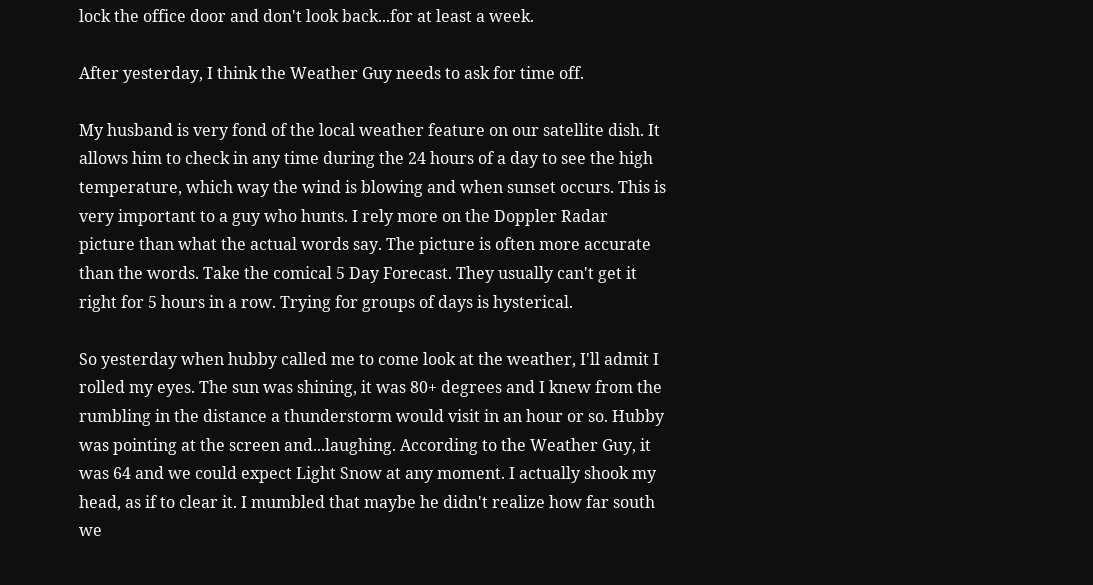lock the office door and don't look back...for at least a week.

After yesterday, I think the Weather Guy needs to ask for time off.

My husband is very fond of the local weather feature on our satellite dish. It allows him to check in any time during the 24 hours of a day to see the high temperature, which way the wind is blowing and when sunset occurs. This is very important to a guy who hunts. I rely more on the Doppler Radar picture than what the actual words say. The picture is often more accurate than the words. Take the comical 5 Day Forecast. They usually can't get it right for 5 hours in a row. Trying for groups of days is hysterical.

So yesterday when hubby called me to come look at the weather, I'll admit I rolled my eyes. The sun was shining, it was 80+ degrees and I knew from the rumbling in the distance a thunderstorm would visit in an hour or so. Hubby was pointing at the screen and...laughing. According to the Weather Guy, it was 64 and we could expect Light Snow at any moment. I actually shook my head, as if to clear it. I mumbled that maybe he didn't realize how far south we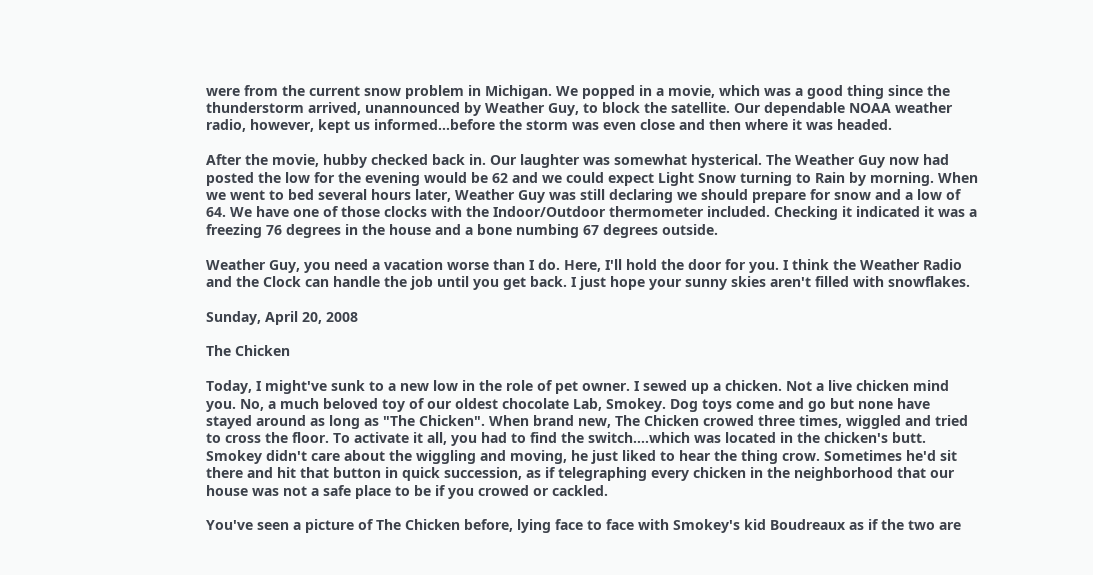were from the current snow problem in Michigan. We popped in a movie, which was a good thing since the thunderstorm arrived, unannounced by Weather Guy, to block the satellite. Our dependable NOAA weather radio, however, kept us informed...before the storm was even close and then where it was headed.

After the movie, hubby checked back in. Our laughter was somewhat hysterical. The Weather Guy now had posted the low for the evening would be 62 and we could expect Light Snow turning to Rain by morning. When we went to bed several hours later, Weather Guy was still declaring we should prepare for snow and a low of 64. We have one of those clocks with the Indoor/Outdoor thermometer included. Checking it indicated it was a freezing 76 degrees in the house and a bone numbing 67 degrees outside.

Weather Guy, you need a vacation worse than I do. Here, I'll hold the door for you. I think the Weather Radio and the Clock can handle the job until you get back. I just hope your sunny skies aren't filled with snowflakes.

Sunday, April 20, 2008

The Chicken

Today, I might've sunk to a new low in the role of pet owner. I sewed up a chicken. Not a live chicken mind you. No, a much beloved toy of our oldest chocolate Lab, Smokey. Dog toys come and go but none have stayed around as long as "The Chicken". When brand new, The Chicken crowed three times, wiggled and tried to cross the floor. To activate it all, you had to find the switch....which was located in the chicken's butt. Smokey didn't care about the wiggling and moving, he just liked to hear the thing crow. Sometimes he'd sit there and hit that button in quick succession, as if telegraphing every chicken in the neighborhood that our house was not a safe place to be if you crowed or cackled.

You've seen a picture of The Chicken before, lying face to face with Smokey's kid Boudreaux as if the two are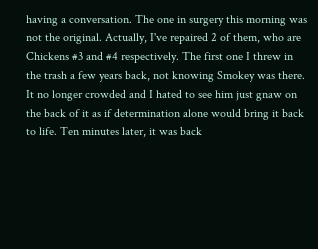having a conversation. The one in surgery this morning was not the original. Actually, I've repaired 2 of them, who are Chickens #3 and #4 respectively. The first one I threw in the trash a few years back, not knowing Smokey was there. It no longer crowded and I hated to see him just gnaw on the back of it as if determination alone would bring it back to life. Ten minutes later, it was back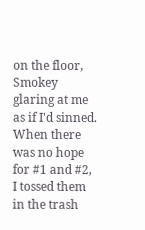on the floor, Smokey glaring at me as if I'd sinned. When there was no hope for #1 and #2, I tossed them in the trash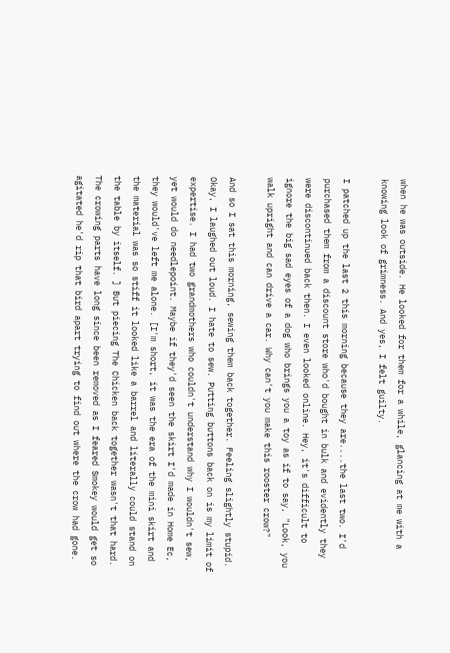when he was outside. He looked for them for a while, glancing at me with a knowing look of grimness. And yes, I felt guilty.

I patched up the last 2 this morning because they are....the last two. I'd purchased them from a discount store who'd bought in bulk and evidently they were discontinued back then. I even looked online. Hey, it's difficult to ignore the big sad eyes of a dog who brings you a toy as if to say, "Look, you walk upright and can drive a car. Why can't you make this rooster crow?"

And so I sat this morning, sewing them back together. Feeling slightly stupid. Okay, I laughed out loud. I hate to sew. Putting buttons back on is my limit of expertise. I had two grandmothers who couldn't understand why I wouldn't sew, yet would do needlepoint. Maybe if they'd seen the skirt I'd made in Home Ec, they would've left me alone. [I'm short, it was the era of the mini skirt and the material was so stiff it looked like a barrel and literally could stand on the table by itself. ] But piecing The Chicken back together wasn't that hard. The crowing parts have long since been removed as I feared Smokey would get so agitated he'd rip that bird apart trying to find out where the crow had gone.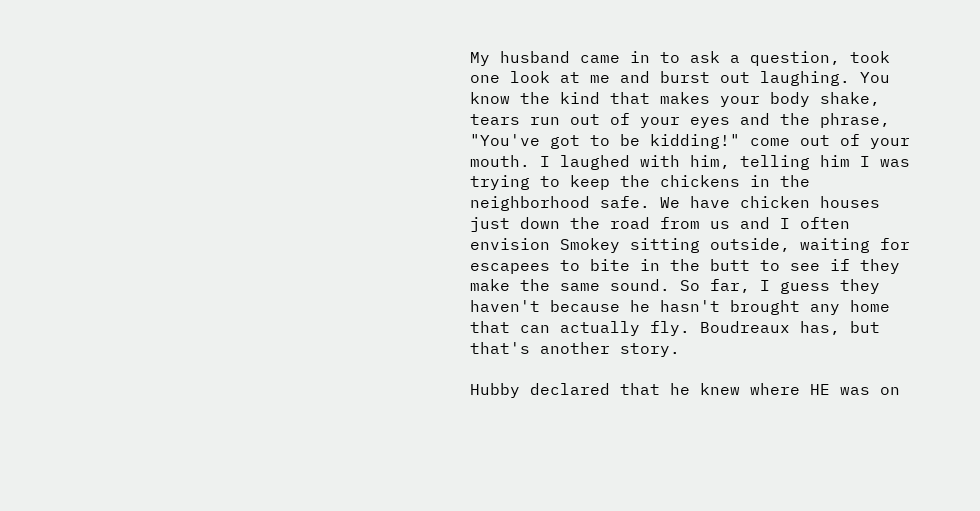My husband came in to ask a question, took one look at me and burst out laughing. You know the kind that makes your body shake, tears run out of your eyes and the phrase, "You've got to be kidding!" come out of your mouth. I laughed with him, telling him I was trying to keep the chickens in the neighborhood safe. We have chicken houses just down the road from us and I often envision Smokey sitting outside, waiting for escapees to bite in the butt to see if they make the same sound. So far, I guess they haven't because he hasn't brought any home that can actually fly. Boudreaux has, but that's another story.

Hubby declared that he knew where HE was on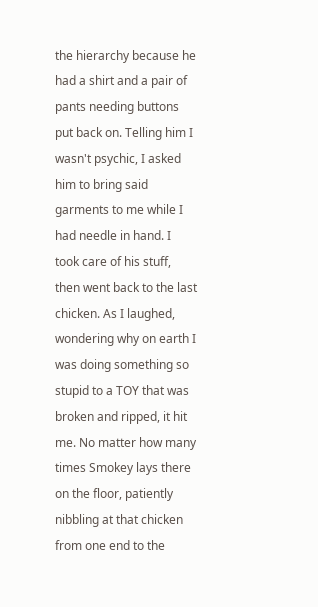the hierarchy because he had a shirt and a pair of pants needing buttons put back on. Telling him I wasn't psychic, I asked him to bring said garments to me while I had needle in hand. I took care of his stuff, then went back to the last chicken. As I laughed, wondering why on earth I was doing something so stupid to a TOY that was broken and ripped, it hit me. No matter how many times Smokey lays there on the floor, patiently nibbling at that chicken from one end to the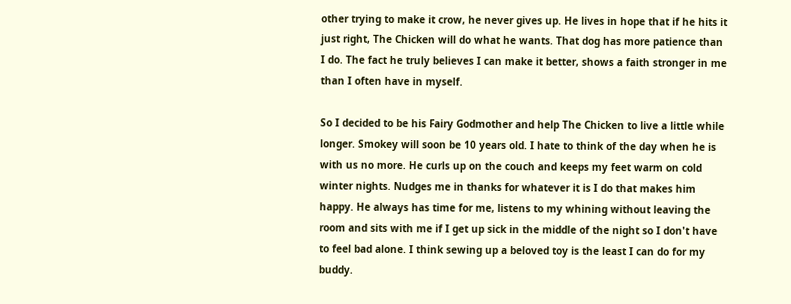other trying to make it crow, he never gives up. He lives in hope that if he hits it just right, The Chicken will do what he wants. That dog has more patience than I do. The fact he truly believes I can make it better, shows a faith stronger in me than I often have in myself.

So I decided to be his Fairy Godmother and help The Chicken to live a little while longer. Smokey will soon be 10 years old. I hate to think of the day when he is with us no more. He curls up on the couch and keeps my feet warm on cold winter nights. Nudges me in thanks for whatever it is I do that makes him happy. He always has time for me, listens to my whining without leaving the room and sits with me if I get up sick in the middle of the night so I don't have to feel bad alone. I think sewing up a beloved toy is the least I can do for my buddy.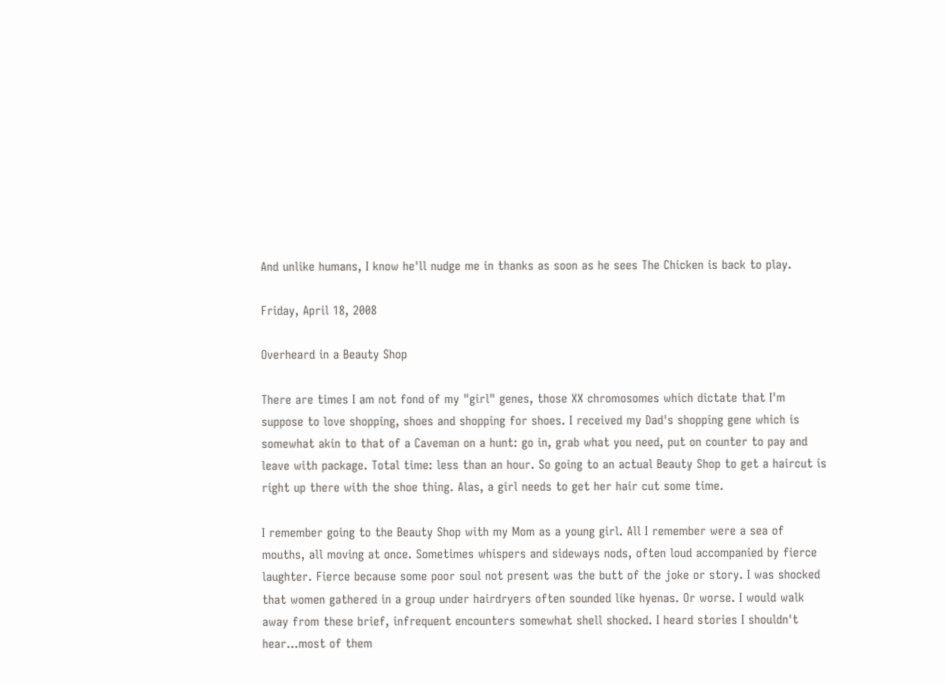And unlike humans, I know he'll nudge me in thanks as soon as he sees The Chicken is back to play.

Friday, April 18, 2008

Overheard in a Beauty Shop

There are times I am not fond of my "girl" genes, those XX chromosomes which dictate that I'm suppose to love shopping, shoes and shopping for shoes. I received my Dad's shopping gene which is somewhat akin to that of a Caveman on a hunt: go in, grab what you need, put on counter to pay and leave with package. Total time: less than an hour. So going to an actual Beauty Shop to get a haircut is right up there with the shoe thing. Alas, a girl needs to get her hair cut some time.

I remember going to the Beauty Shop with my Mom as a young girl. All I remember were a sea of mouths, all moving at once. Sometimes whispers and sideways nods, often loud accompanied by fierce laughter. Fierce because some poor soul not present was the butt of the joke or story. I was shocked that women gathered in a group under hairdryers often sounded like hyenas. Or worse. I would walk away from these brief, infrequent encounters somewhat shell shocked. I heard stories I shouldn't hear...most of them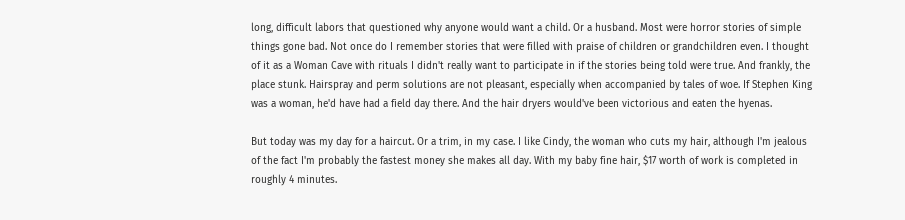long, difficult labors that questioned why anyone would want a child. Or a husband. Most were horror stories of simple things gone bad. Not once do I remember stories that were filled with praise of children or grandchildren even. I thought of it as a Woman Cave with rituals I didn't really want to participate in if the stories being told were true. And frankly, the place stunk. Hairspray and perm solutions are not pleasant, especially when accompanied by tales of woe. If Stephen King was a woman, he'd have had a field day there. And the hair dryers would've been victorious and eaten the hyenas.

But today was my day for a haircut. Or a trim, in my case. I like Cindy, the woman who cuts my hair, although I'm jealous of the fact I'm probably the fastest money she makes all day. With my baby fine hair, $17 worth of work is completed in roughly 4 minutes.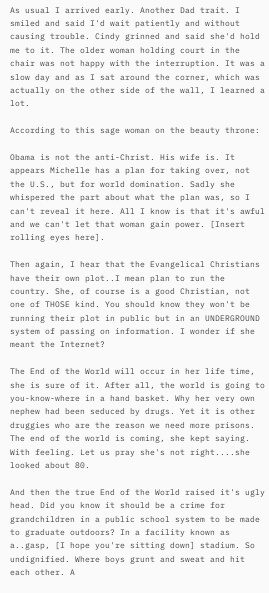As usual I arrived early. Another Dad trait. I smiled and said I'd wait patiently and without causing trouble. Cindy grinned and said she'd hold me to it. The older woman holding court in the chair was not happy with the interruption. It was a slow day and as I sat around the corner, which was actually on the other side of the wall, I learned a lot.

According to this sage woman on the beauty throne:

Obama is not the anti-Christ. His wife is. It appears Michelle has a plan for taking over, not the U.S., but for world domination. Sadly she whispered the part about what the plan was, so I can't reveal it here. All I know is that it's awful and we can't let that woman gain power. [Insert rolling eyes here].

Then again, I hear that the Evangelical Christians have their own plot..I mean plan to run the country. She, of course is a good Christian, not one of THOSE kind. You should know they won't be running their plot in public but in an UNDERGROUND system of passing on information. I wonder if she meant the Internet?

The End of the World will occur in her life time, she is sure of it. After all, the world is going to you-know-where in a hand basket. Why her very own nephew had been seduced by drugs. Yet it is other druggies who are the reason we need more prisons. The end of the world is coming, she kept saying. With feeling. Let us pray she's not right....she looked about 80.

And then the true End of the World raised it's ugly head. Did you know it should be a crime for grandchildren in a public school system to be made to graduate outdoors? In a facility known as a..gasp, [I hope you're sitting down] stadium. So undignified. Where boys grunt and sweat and hit each other. A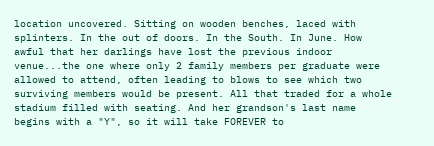location uncovered. Sitting on wooden benches, laced with splinters. In the out of doors. In the South. In June. How awful that her darlings have lost the previous indoor venue...the one where only 2 family members per graduate were allowed to attend, often leading to blows to see which two surviving members would be present. All that traded for a whole stadium filled with seating. And her grandson's last name begins with a "Y", so it will take FOREVER to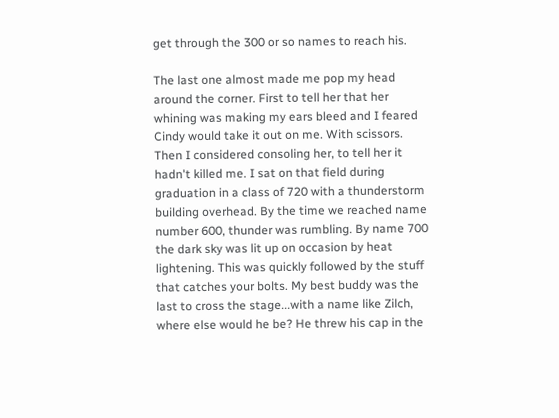get through the 300 or so names to reach his.

The last one almost made me pop my head around the corner. First to tell her that her whining was making my ears bleed and I feared Cindy would take it out on me. With scissors. Then I considered consoling her, to tell her it hadn't killed me. I sat on that field during graduation in a class of 720 with a thunderstorm building overhead. By the time we reached name number 600, thunder was rumbling. By name 700 the dark sky was lit up on occasion by heat lightening. This was quickly followed by the stuff that catches your bolts. My best buddy was the last to cross the stage...with a name like Zilch, where else would he be? He threw his cap in the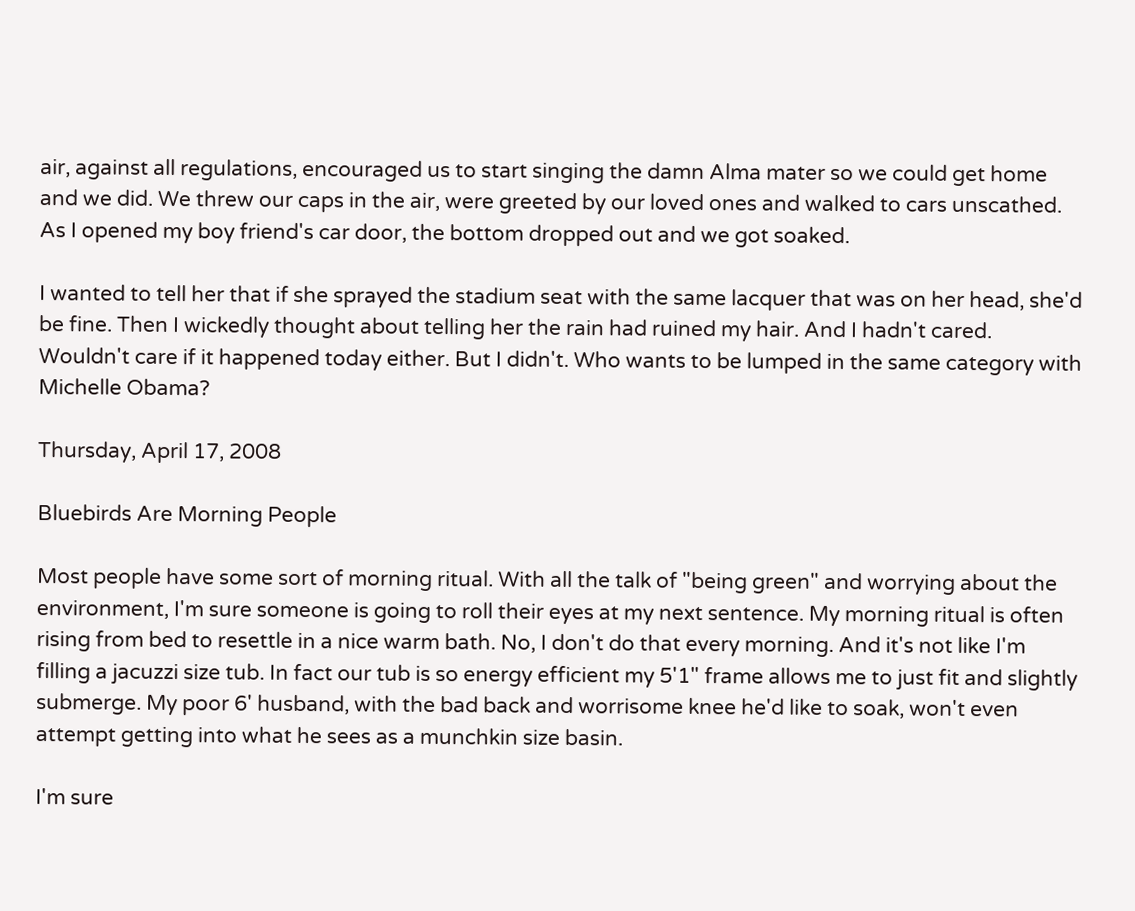air, against all regulations, encouraged us to start singing the damn Alma mater so we could get home and we did. We threw our caps in the air, were greeted by our loved ones and walked to cars unscathed. As I opened my boy friend's car door, the bottom dropped out and we got soaked.

I wanted to tell her that if she sprayed the stadium seat with the same lacquer that was on her head, she'd be fine. Then I wickedly thought about telling her the rain had ruined my hair. And I hadn't cared. Wouldn't care if it happened today either. But I didn't. Who wants to be lumped in the same category with Michelle Obama?

Thursday, April 17, 2008

Bluebirds Are Morning People

Most people have some sort of morning ritual. With all the talk of "being green" and worrying about the environment, I'm sure someone is going to roll their eyes at my next sentence. My morning ritual is often rising from bed to resettle in a nice warm bath. No, I don't do that every morning. And it's not like I'm filling a jacuzzi size tub. In fact our tub is so energy efficient my 5'1" frame allows me to just fit and slightly submerge. My poor 6' husband, with the bad back and worrisome knee he'd like to soak, won't even attempt getting into what he sees as a munchkin size basin.

I'm sure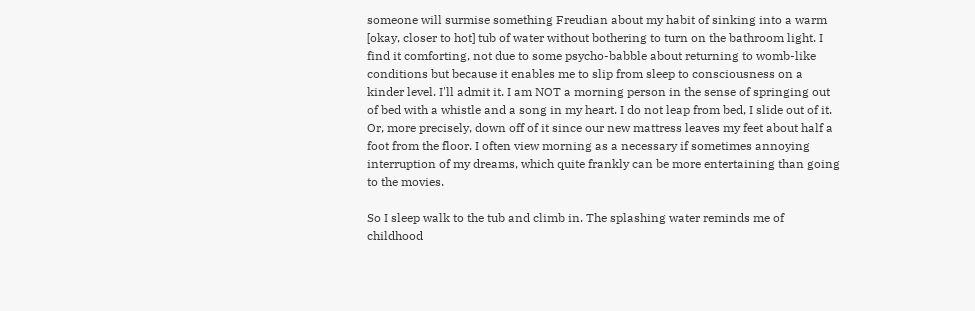someone will surmise something Freudian about my habit of sinking into a warm [okay, closer to hot] tub of water without bothering to turn on the bathroom light. I find it comforting, not due to some psycho-babble about returning to womb-like conditions but because it enables me to slip from sleep to consciousness on a kinder level. I'll admit it. I am NOT a morning person in the sense of springing out of bed with a whistle and a song in my heart. I do not leap from bed, I slide out of it. Or, more precisely, down off of it since our new mattress leaves my feet about half a foot from the floor. I often view morning as a necessary if sometimes annoying interruption of my dreams, which quite frankly can be more entertaining than going to the movies.

So I sleep walk to the tub and climb in. The splashing water reminds me of childhood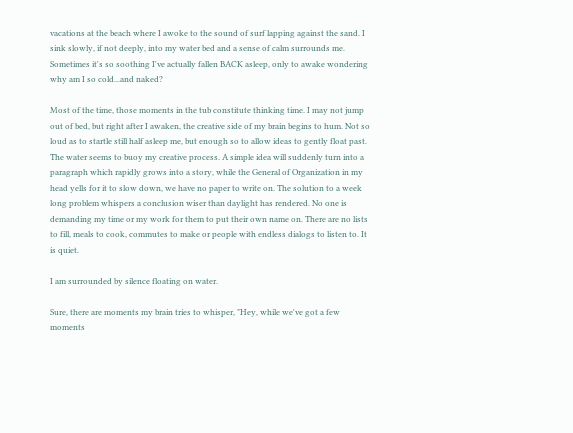vacations at the beach where I awoke to the sound of surf lapping against the sand. I sink slowly, if not deeply, into my water bed and a sense of calm surrounds me. Sometimes it's so soothing I've actually fallen BACK asleep, only to awake wondering why am I so cold...and naked?

Most of the time, those moments in the tub constitute thinking time. I may not jump out of bed, but right after I awaken, the creative side of my brain begins to hum. Not so loud as to startle still half asleep me, but enough so to allow ideas to gently float past. The water seems to buoy my creative process. A simple idea will suddenly turn into a paragraph which rapidly grows into a story, while the General of Organization in my head yells for it to slow down, we have no paper to write on. The solution to a week long problem whispers a conclusion wiser than daylight has rendered. No one is demanding my time or my work for them to put their own name on. There are no lists to fill, meals to cook, commutes to make or people with endless dialogs to listen to. It is quiet.

I am surrounded by silence floating on water.

Sure, there are moments my brain tries to whisper, "Hey, while we've got a few moments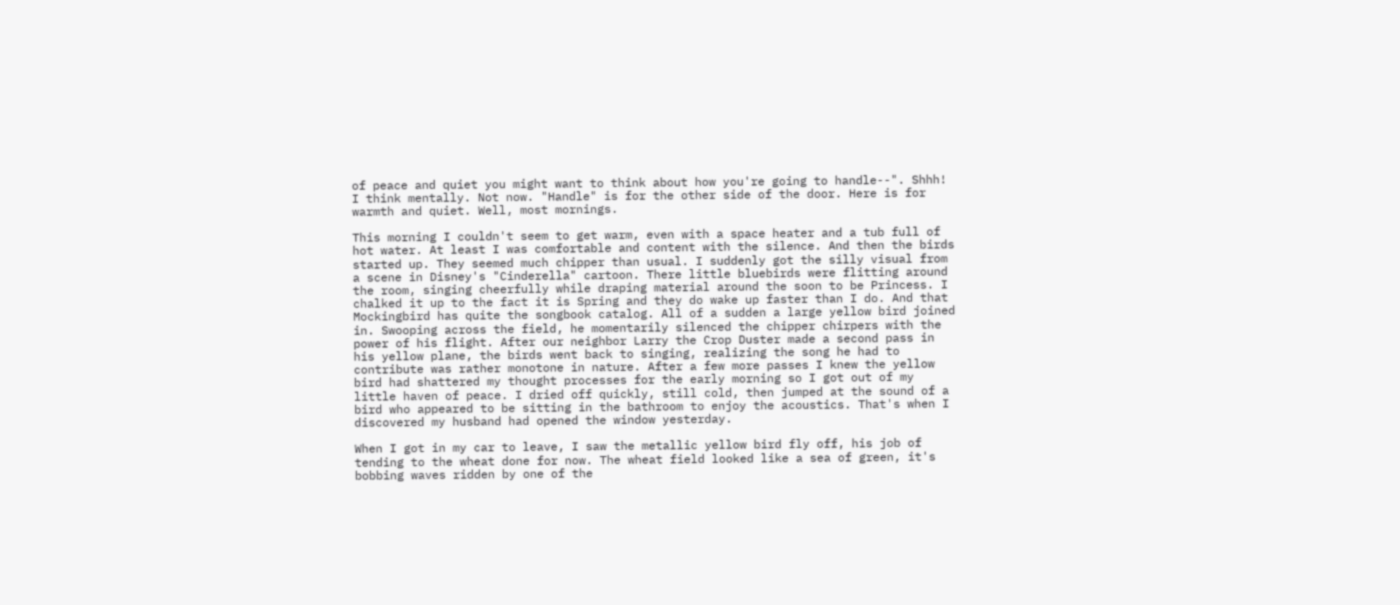of peace and quiet you might want to think about how you're going to handle--". Shhh! I think mentally. Not now. "Handle" is for the other side of the door. Here is for warmth and quiet. Well, most mornings.

This morning I couldn't seem to get warm, even with a space heater and a tub full of hot water. At least I was comfortable and content with the silence. And then the birds started up. They seemed much chipper than usual. I suddenly got the silly visual from a scene in Disney's "Cinderella" cartoon. There little bluebirds were flitting around the room, singing cheerfully while draping material around the soon to be Princess. I chalked it up to the fact it is Spring and they do wake up faster than I do. And that Mockingbird has quite the songbook catalog. All of a sudden a large yellow bird joined in. Swooping across the field, he momentarily silenced the chipper chirpers with the power of his flight. After our neighbor Larry the Crop Duster made a second pass in his yellow plane, the birds went back to singing, realizing the song he had to contribute was rather monotone in nature. After a few more passes I knew the yellow bird had shattered my thought processes for the early morning so I got out of my little haven of peace. I dried off quickly, still cold, then jumped at the sound of a bird who appeared to be sitting in the bathroom to enjoy the acoustics. That's when I discovered my husband had opened the window yesterday.

When I got in my car to leave, I saw the metallic yellow bird fly off, his job of tending to the wheat done for now. The wheat field looked like a sea of green, it's bobbing waves ridden by one of the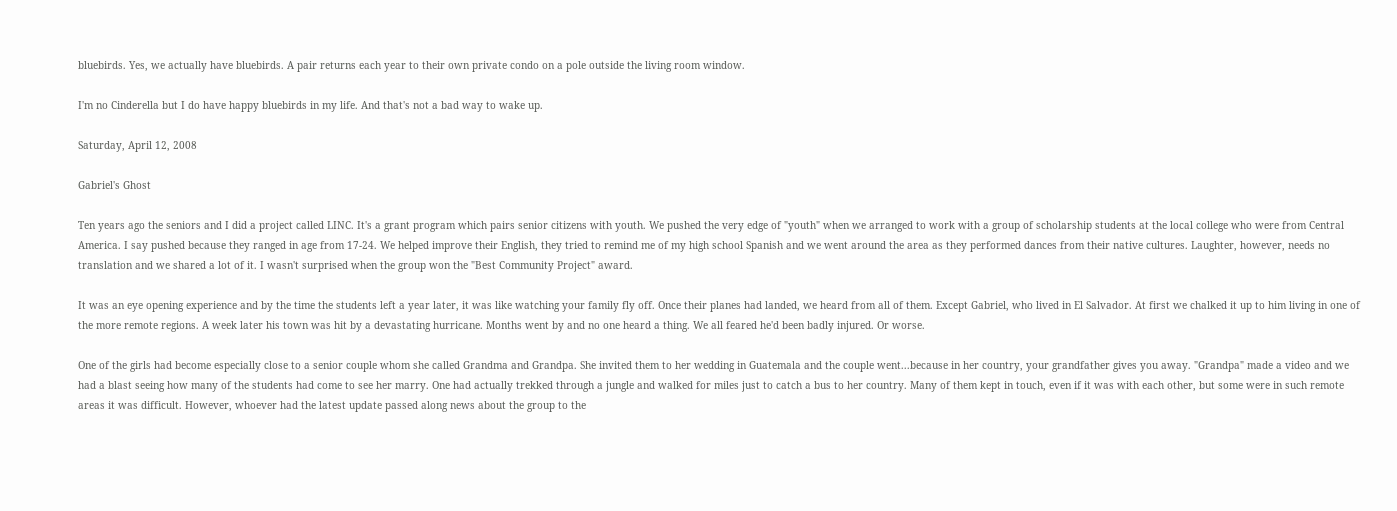bluebirds. Yes, we actually have bluebirds. A pair returns each year to their own private condo on a pole outside the living room window.

I'm no Cinderella but I do have happy bluebirds in my life. And that's not a bad way to wake up.

Saturday, April 12, 2008

Gabriel's Ghost

Ten years ago the seniors and I did a project called LINC. It's a grant program which pairs senior citizens with youth. We pushed the very edge of "youth" when we arranged to work with a group of scholarship students at the local college who were from Central America. I say pushed because they ranged in age from 17-24. We helped improve their English, they tried to remind me of my high school Spanish and we went around the area as they performed dances from their native cultures. Laughter, however, needs no translation and we shared a lot of it. I wasn't surprised when the group won the "Best Community Project" award.

It was an eye opening experience and by the time the students left a year later, it was like watching your family fly off. Once their planes had landed, we heard from all of them. Except Gabriel, who lived in El Salvador. At first we chalked it up to him living in one of the more remote regions. A week later his town was hit by a devastating hurricane. Months went by and no one heard a thing. We all feared he'd been badly injured. Or worse.

One of the girls had become especially close to a senior couple whom she called Grandma and Grandpa. She invited them to her wedding in Guatemala and the couple went...because in her country, your grandfather gives you away. "Grandpa" made a video and we had a blast seeing how many of the students had come to see her marry. One had actually trekked through a jungle and walked for miles just to catch a bus to her country. Many of them kept in touch, even if it was with each other, but some were in such remote areas it was difficult. However, whoever had the latest update passed along news about the group to the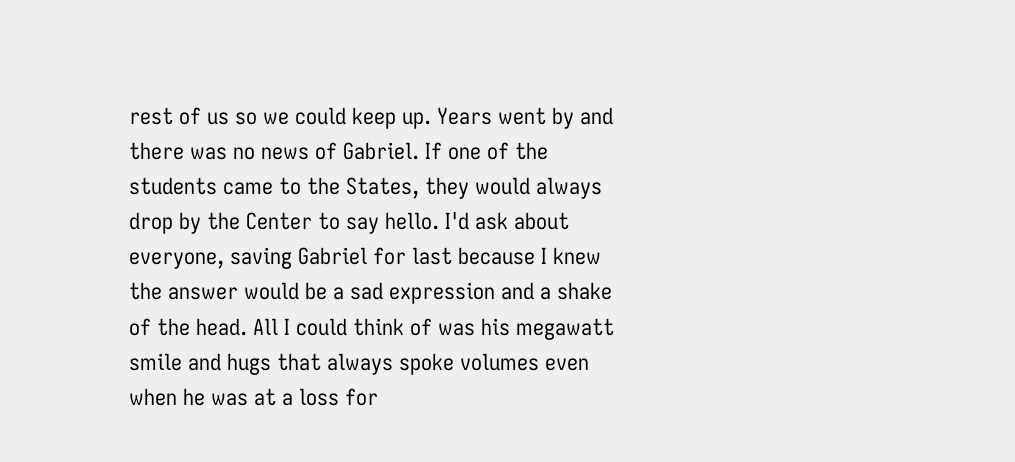rest of us so we could keep up. Years went by and there was no news of Gabriel. If one of the students came to the States, they would always drop by the Center to say hello. I'd ask about everyone, saving Gabriel for last because I knew the answer would be a sad expression and a shake of the head. All I could think of was his megawatt smile and hugs that always spoke volumes even when he was at a loss for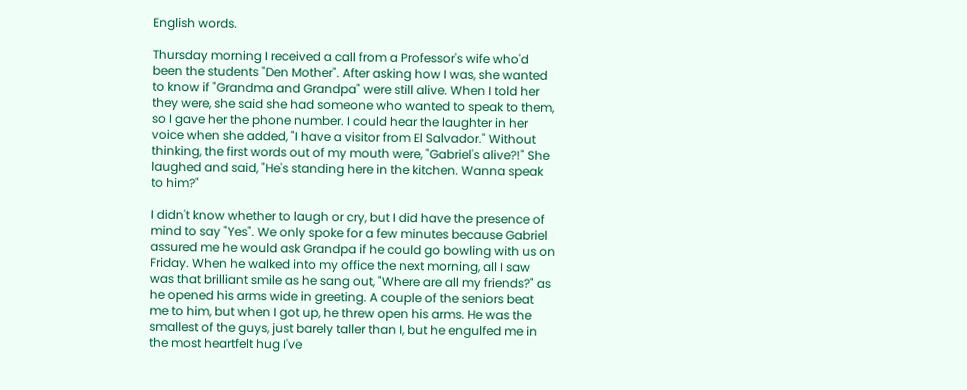English words.

Thursday morning I received a call from a Professor's wife who'd been the students "Den Mother". After asking how I was, she wanted to know if "Grandma and Grandpa" were still alive. When I told her they were, she said she had someone who wanted to speak to them, so I gave her the phone number. I could hear the laughter in her voice when she added, "I have a visitor from El Salvador." Without thinking, the first words out of my mouth were, "Gabriel's alive?!" She laughed and said, "He's standing here in the kitchen. Wanna speak to him?"

I didn't know whether to laugh or cry, but I did have the presence of mind to say "Yes". We only spoke for a few minutes because Gabriel assured me he would ask Grandpa if he could go bowling with us on Friday. When he walked into my office the next morning, all I saw was that brilliant smile as he sang out, "Where are all my friends?" as he opened his arms wide in greeting. A couple of the seniors beat me to him, but when I got up, he threw open his arms. He was the smallest of the guys, just barely taller than I, but he engulfed me in the most heartfelt hug I've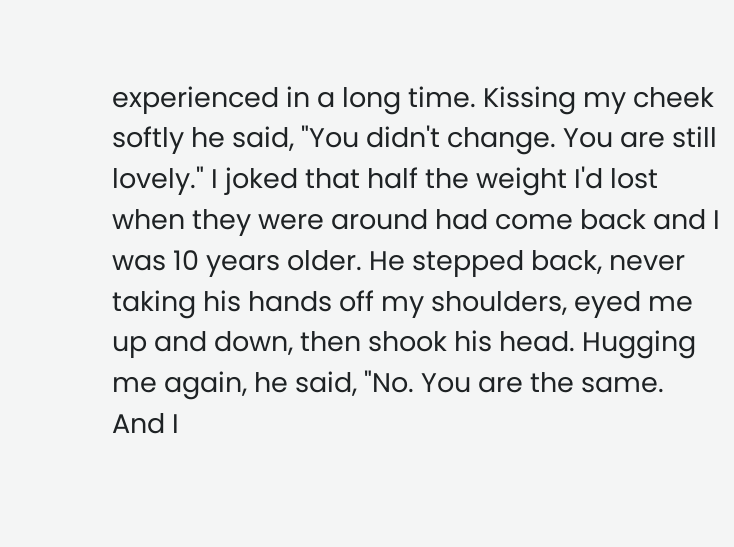experienced in a long time. Kissing my cheek softly he said, "You didn't change. You are still lovely." I joked that half the weight I'd lost when they were around had come back and I was 10 years older. He stepped back, never taking his hands off my shoulders, eyed me up and down, then shook his head. Hugging me again, he said, "No. You are the same. And I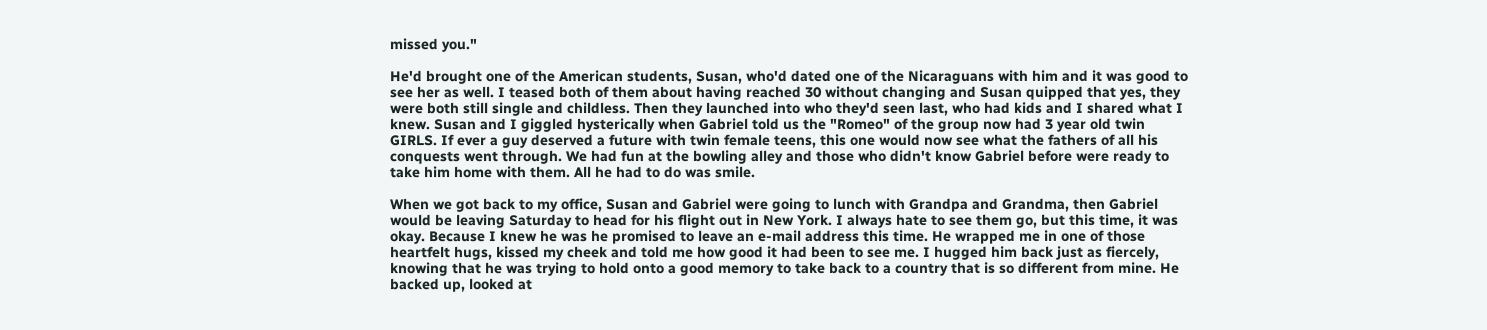missed you."

He'd brought one of the American students, Susan, who'd dated one of the Nicaraguans with him and it was good to see her as well. I teased both of them about having reached 30 without changing and Susan quipped that yes, they were both still single and childless. Then they launched into who they'd seen last, who had kids and I shared what I knew. Susan and I giggled hysterically when Gabriel told us the "Romeo" of the group now had 3 year old twin GIRLS. If ever a guy deserved a future with twin female teens, this one would now see what the fathers of all his conquests went through. We had fun at the bowling alley and those who didn't know Gabriel before were ready to take him home with them. All he had to do was smile.

When we got back to my office, Susan and Gabriel were going to lunch with Grandpa and Grandma, then Gabriel would be leaving Saturday to head for his flight out in New York. I always hate to see them go, but this time, it was okay. Because I knew he was he promised to leave an e-mail address this time. He wrapped me in one of those heartfelt hugs, kissed my cheek and told me how good it had been to see me. I hugged him back just as fiercely, knowing that he was trying to hold onto a good memory to take back to a country that is so different from mine. He backed up, looked at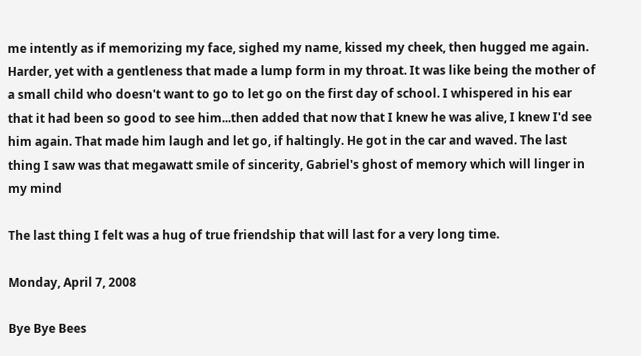me intently as if memorizing my face, sighed my name, kissed my cheek, then hugged me again. Harder, yet with a gentleness that made a lump form in my throat. It was like being the mother of a small child who doesn't want to go to let go on the first day of school. I whispered in his ear that it had been so good to see him...then added that now that I knew he was alive, I knew I'd see him again. That made him laugh and let go, if haltingly. He got in the car and waved. The last thing I saw was that megawatt smile of sincerity, Gabriel's ghost of memory which will linger in my mind

The last thing I felt was a hug of true friendship that will last for a very long time.

Monday, April 7, 2008

Bye Bye Bees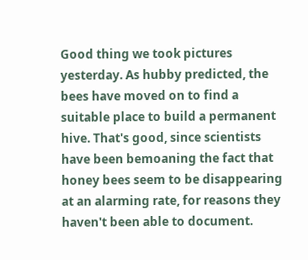Good thing we took pictures yesterday. As hubby predicted, the bees have moved on to find a suitable place to build a permanent hive. That's good, since scientists have been bemoaning the fact that honey bees seem to be disappearing at an alarming rate, for reasons they haven't been able to document.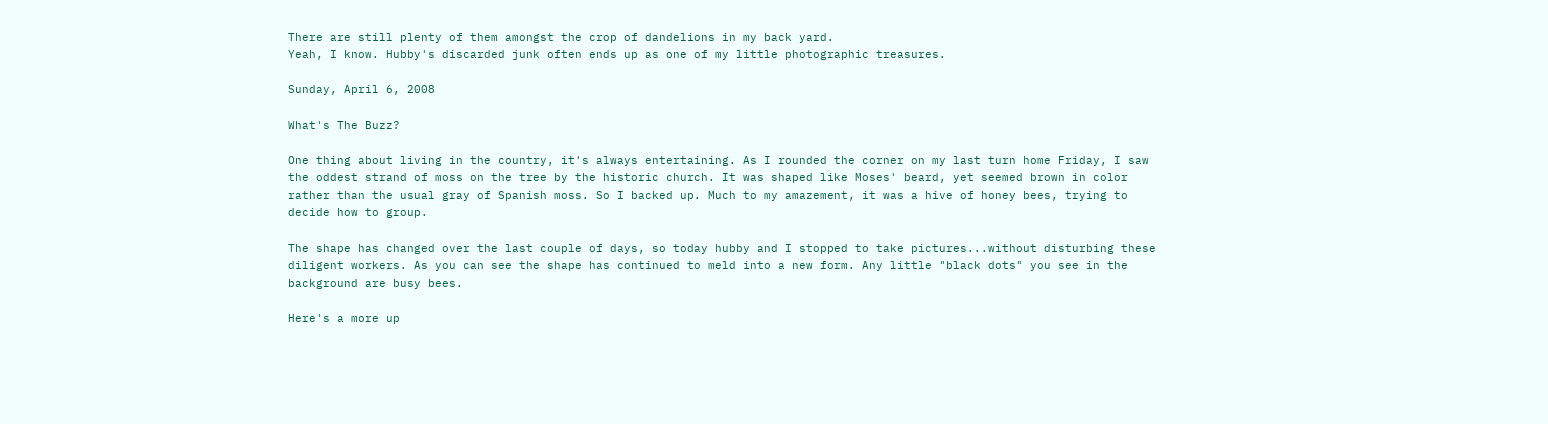There are still plenty of them amongst the crop of dandelions in my back yard.
Yeah, I know. Hubby's discarded junk often ends up as one of my little photographic treasures.

Sunday, April 6, 2008

What's The Buzz?

One thing about living in the country, it's always entertaining. As I rounded the corner on my last turn home Friday, I saw the oddest strand of moss on the tree by the historic church. It was shaped like Moses' beard, yet seemed brown in color rather than the usual gray of Spanish moss. So I backed up. Much to my amazement, it was a hive of honey bees, trying to decide how to group.

The shape has changed over the last couple of days, so today hubby and I stopped to take pictures...without disturbing these diligent workers. As you can see the shape has continued to meld into a new form. Any little "black dots" you see in the background are busy bees.

Here's a more up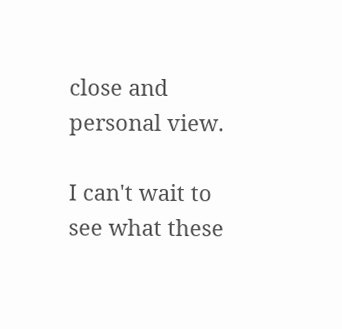close and personal view.

I can't wait to see what these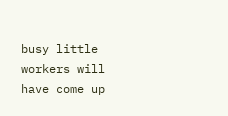busy little workers will have come up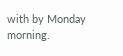with by Monday morning.